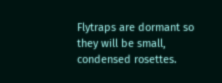Flytraps are dormant so they will be small, condensed rosettes.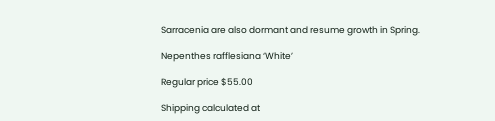Sarracenia are also dormant and resume growth in Spring.

Nepenthes rafflesiana ‘White’

Regular price $55.00

Shipping calculated at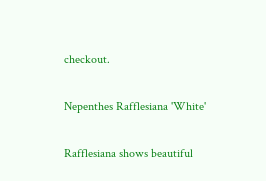checkout.

Nepenthes Rafflesiana 'White'

Rafflesiana shows beautiful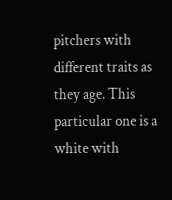pitchers with different traits as they age. This particular one is a white with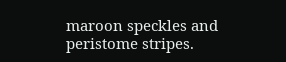maroon speckles and peristome stripes.